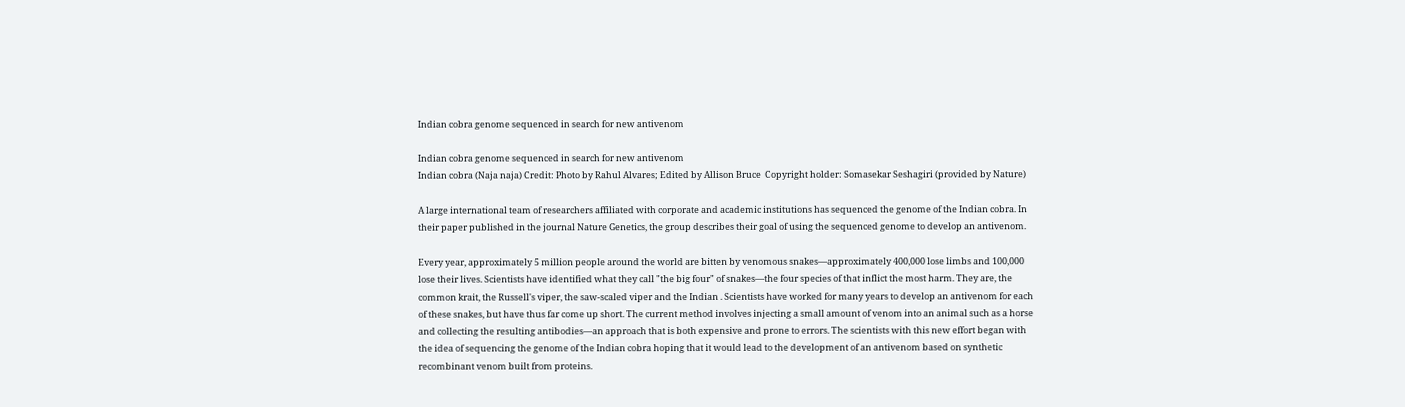Indian cobra genome sequenced in search for new antivenom

Indian cobra genome sequenced in search for new antivenom
Indian cobra (Naja naja) Credit: Photo by Rahul Alvares; Edited by Allison Bruce  Copyright holder: Somasekar Seshagiri (provided by Nature)

A large international team of researchers affiliated with corporate and academic institutions has sequenced the genome of the Indian cobra. In their paper published in the journal Nature Genetics, the group describes their goal of using the sequenced genome to develop an antivenom.

Every year, approximately 5 million people around the world are bitten by venomous snakes—approximately 400,000 lose limbs and 100,000 lose their lives. Scientists have identified what they call "the big four" of snakes—the four species of that inflict the most harm. They are, the common krait, the Russell's viper, the saw-scaled viper and the Indian . Scientists have worked for many years to develop an antivenom for each of these snakes, but have thus far come up short. The current method involves injecting a small amount of venom into an animal such as a horse and collecting the resulting antibodies—an approach that is both expensive and prone to errors. The scientists with this new effort began with the idea of sequencing the genome of the Indian cobra hoping that it would lead to the development of an antivenom based on synthetic recombinant venom built from proteins.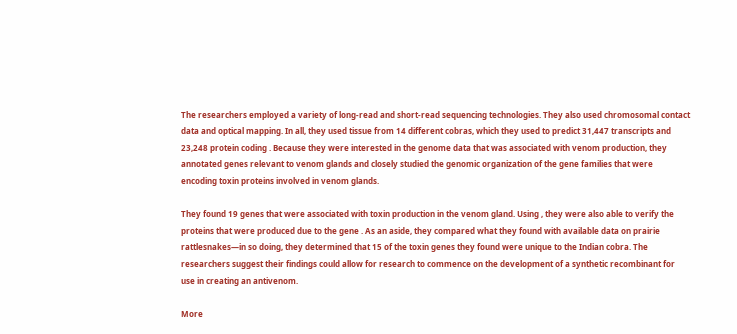The researchers employed a variety of long-read and short-read sequencing technologies. They also used chromosomal contact data and optical mapping. In all, they used tissue from 14 different cobras, which they used to predict 31,447 transcripts and 23,248 protein coding . Because they were interested in the genome data that was associated with venom production, they annotated genes relevant to venom glands and closely studied the genomic organization of the gene families that were encoding toxin proteins involved in venom glands.

They found 19 genes that were associated with toxin production in the venom gland. Using , they were also able to verify the proteins that were produced due to the gene . As an aside, they compared what they found with available data on prairie rattlesnakes—in so doing, they determined that 15 of the toxin genes they found were unique to the Indian cobra. The researchers suggest their findings could allow for research to commence on the development of a synthetic recombinant for use in creating an antivenom.

More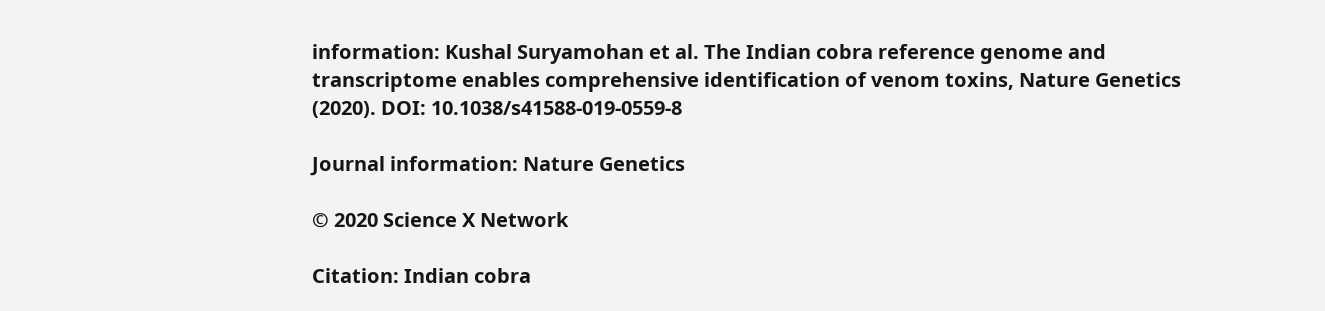information: Kushal Suryamohan et al. The Indian cobra reference genome and transcriptome enables comprehensive identification of venom toxins, Nature Genetics (2020). DOI: 10.1038/s41588-019-0559-8

Journal information: Nature Genetics

© 2020 Science X Network

Citation: Indian cobra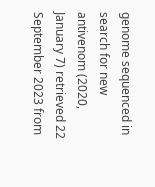genome sequenced in search for new antivenom (2020, January 7) retrieved 22 September 2023 from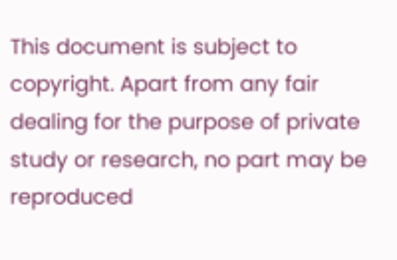This document is subject to copyright. Apart from any fair dealing for the purpose of private study or research, no part may be reproduced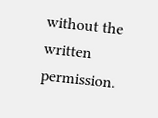without the written permission.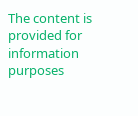The content is provided for information purposes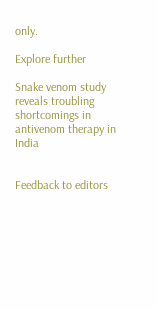only.

Explore further

Snake venom study reveals troubling shortcomings in antivenom therapy in India


Feedback to editors